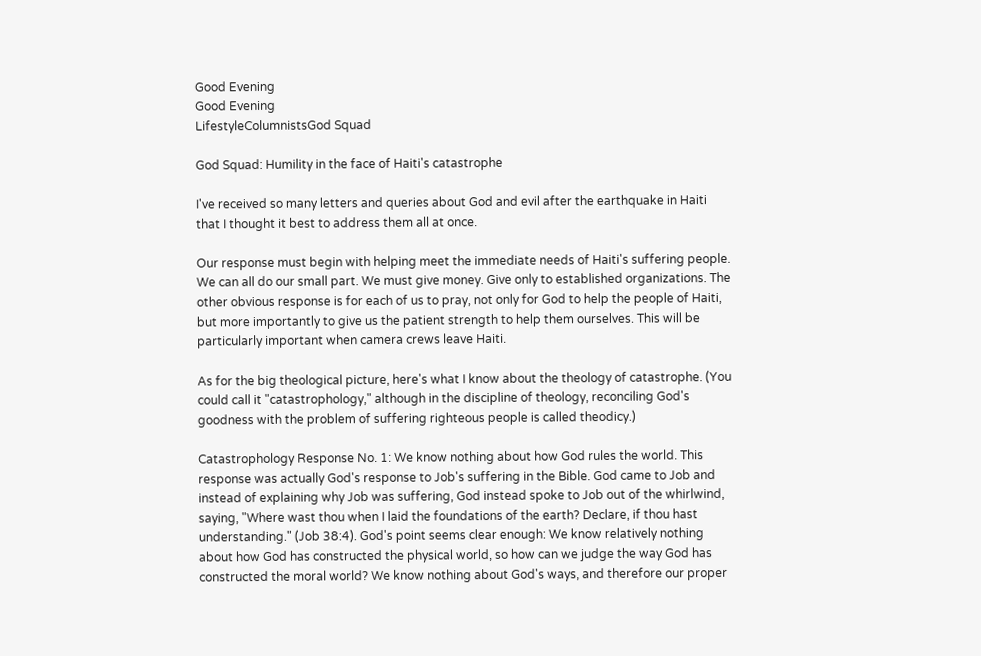Good Evening
Good Evening
LifestyleColumnistsGod Squad

God Squad: Humility in the face of Haiti's catastrophe

I've received so many letters and queries about God and evil after the earthquake in Haiti that I thought it best to address them all at once.

Our response must begin with helping meet the immediate needs of Haiti's suffering people. We can all do our small part. We must give money. Give only to established organizations. The other obvious response is for each of us to pray, not only for God to help the people of Haiti, but more importantly to give us the patient strength to help them ourselves. This will be particularly important when camera crews leave Haiti.

As for the big theological picture, here's what I know about the theology of catastrophe. (You could call it "catastrophology," although in the discipline of theology, reconciling God's goodness with the problem of suffering righteous people is called theodicy.)

Catastrophology Response No. 1: We know nothing about how God rules the world. This response was actually God's response to Job's suffering in the Bible. God came to Job and instead of explaining why Job was suffering, God instead spoke to Job out of the whirlwind, saying, "Where wast thou when I laid the foundations of the earth? Declare, if thou hast understanding." (Job 38:4). God's point seems clear enough: We know relatively nothing about how God has constructed the physical world, so how can we judge the way God has constructed the moral world? We know nothing about God's ways, and therefore our proper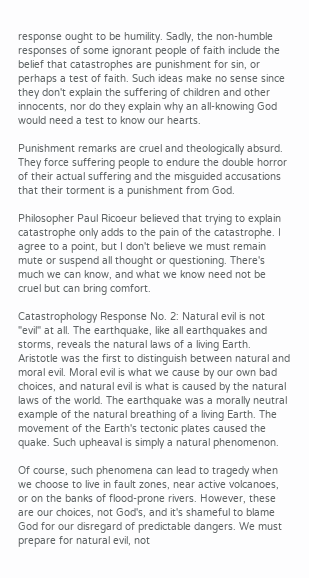response ought to be humility. Sadly, the non-humble responses of some ignorant people of faith include the belief that catastrophes are punishment for sin, or perhaps a test of faith. Such ideas make no sense since they don't explain the suffering of children and other innocents, nor do they explain why an all-knowing God would need a test to know our hearts.

Punishment remarks are cruel and theologically absurd. They force suffering people to endure the double horror of their actual suffering and the misguided accusations that their torment is a punishment from God.

Philosopher Paul Ricoeur believed that trying to explain catastrophe only adds to the pain of the catastrophe. I agree to a point, but I don't believe we must remain mute or suspend all thought or questioning. There's much we can know, and what we know need not be cruel but can bring comfort.

Catastrophology Response No. 2: Natural evil is not "evil" at all. The earthquake, like all earthquakes and storms, reveals the natural laws of a living Earth. Aristotle was the first to distinguish between natural and moral evil. Moral evil is what we cause by our own bad choices, and natural evil is what is caused by the natural laws of the world. The earthquake was a morally neutral example of the natural breathing of a living Earth. The movement of the Earth's tectonic plates caused the quake. Such upheaval is simply a natural phenomenon.

Of course, such phenomena can lead to tragedy when we choose to live in fault zones, near active volcanoes, or on the banks of flood-prone rivers. However, these are our choices, not God's, and it's shameful to blame God for our disregard of predictable dangers. We must prepare for natural evil, not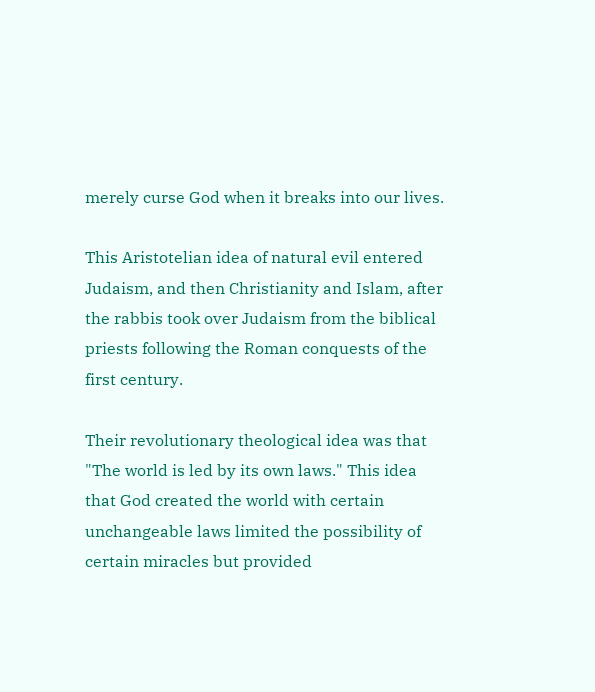merely curse God when it breaks into our lives.

This Aristotelian idea of natural evil entered Judaism, and then Christianity and Islam, after the rabbis took over Judaism from the biblical priests following the Roman conquests of the first century.

Their revolutionary theological idea was that "The world is led by its own laws." This idea that God created the world with certain unchangeable laws limited the possibility of certain miracles but provided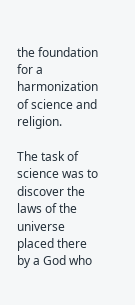the foundation for a harmonization of science and religion.

The task of science was to discover the laws of the universe placed there by a God who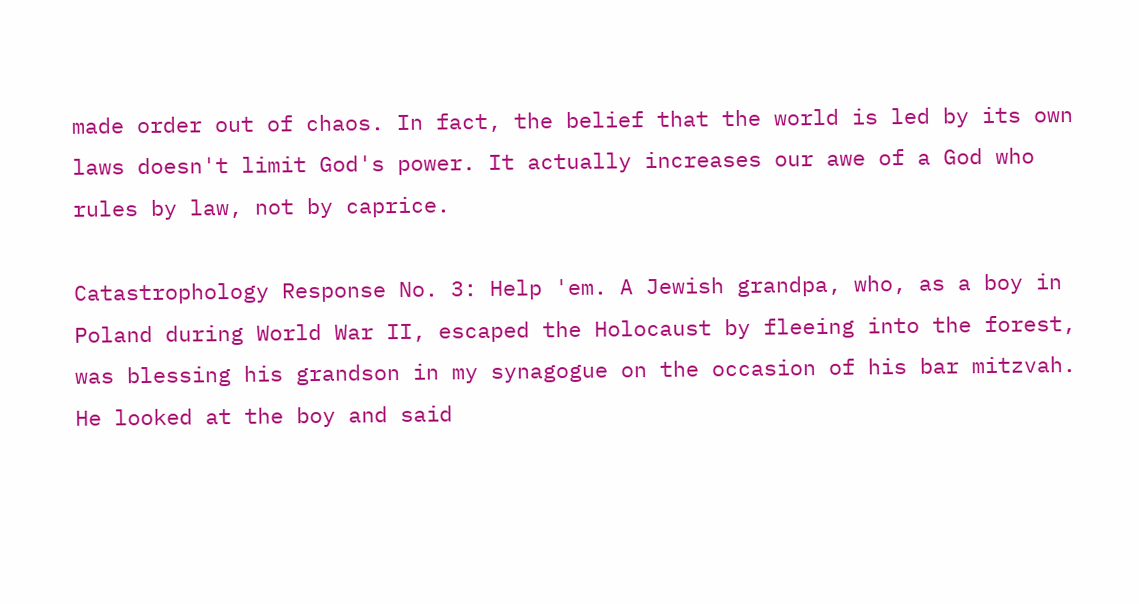made order out of chaos. In fact, the belief that the world is led by its own laws doesn't limit God's power. It actually increases our awe of a God who rules by law, not by caprice.

Catastrophology Response No. 3: Help 'em. A Jewish grandpa, who, as a boy in Poland during World War II, escaped the Holocaust by fleeing into the forest, was blessing his grandson in my synagogue on the occasion of his bar mitzvah. He looked at the boy and said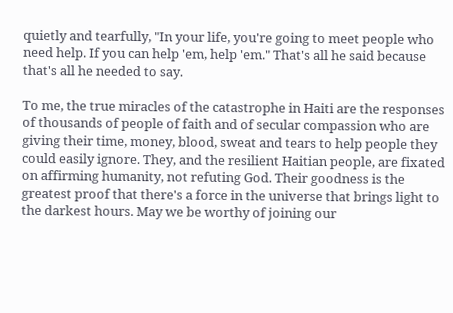quietly and tearfully, "In your life, you're going to meet people who need help. If you can help 'em, help 'em." That's all he said because that's all he needed to say.

To me, the true miracles of the catastrophe in Haiti are the responses of thousands of people of faith and of secular compassion who are giving their time, money, blood, sweat and tears to help people they could easily ignore. They, and the resilient Haitian people, are fixated on affirming humanity, not refuting God. Their goodness is the greatest proof that there's a force in the universe that brings light to the darkest hours. May we be worthy of joining our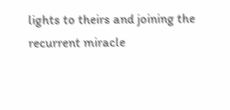lights to theirs and joining the recurrent miracle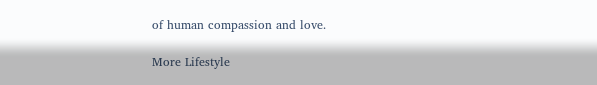of human compassion and love.

More Lifestyle